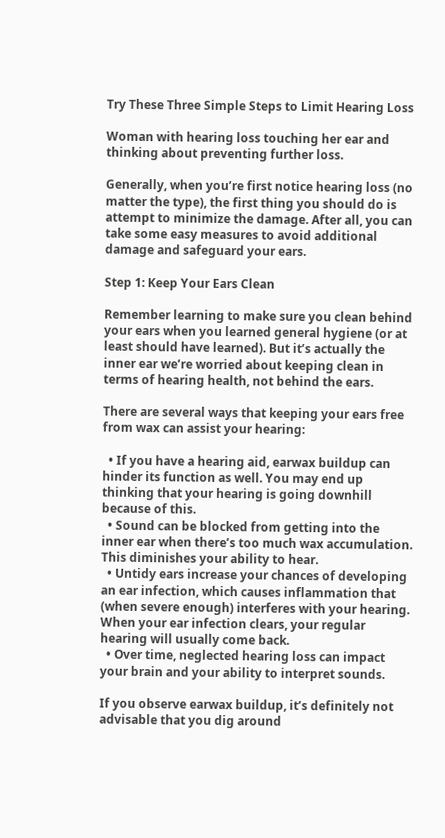Try These Three Simple Steps to Limit Hearing Loss

Woman with hearing loss touching her ear and thinking about preventing further loss.

Generally, when you’re first notice hearing loss (no matter the type), the first thing you should do is attempt to minimize the damage. After all, you can take some easy measures to avoid additional damage and safeguard your ears.

Step 1: Keep Your Ears Clean

Remember learning to make sure you clean behind your ears when you learned general hygiene (or at least should have learned). But it’s actually the inner ear we’re worried about keeping clean in terms of hearing health, not behind the ears.

There are several ways that keeping your ears free from wax can assist your hearing:

  • If you have a hearing aid, earwax buildup can hinder its function as well. You may end up thinking that your hearing is going downhill because of this.
  • Sound can be blocked from getting into the inner ear when there’s too much wax accumulation. This diminishes your ability to hear.
  • Untidy ears increase your chances of developing an ear infection, which causes inflammation that (when severe enough) interferes with your hearing. When your ear infection clears, your regular hearing will usually come back.
  • Over time, neglected hearing loss can impact your brain and your ability to interpret sounds.

If you observe earwax buildup, it’s definitely not advisable that you dig around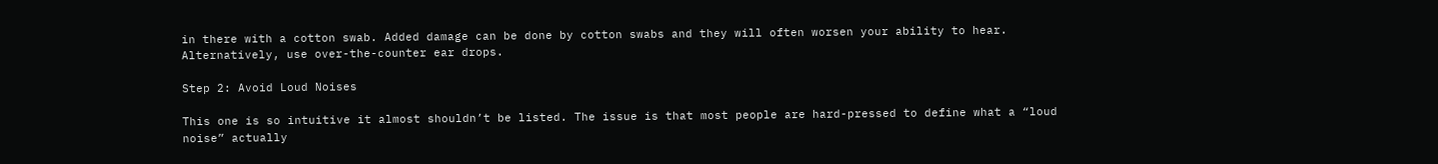in there with a cotton swab. Added damage can be done by cotton swabs and they will often worsen your ability to hear. Alternatively, use over-the-counter ear drops.

Step 2: Avoid Loud Noises

This one is so intuitive it almost shouldn’t be listed. The issue is that most people are hard-pressed to define what a “loud noise” actually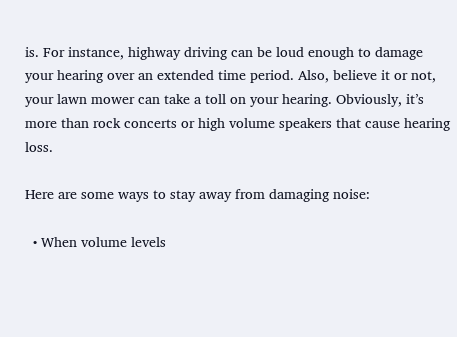is. For instance, highway driving can be loud enough to damage your hearing over an extended time period. Also, believe it or not, your lawn mower can take a toll on your hearing. Obviously, it’s more than rock concerts or high volume speakers that cause hearing loss.

Here are some ways to stay away from damaging noise:

  • When volume levels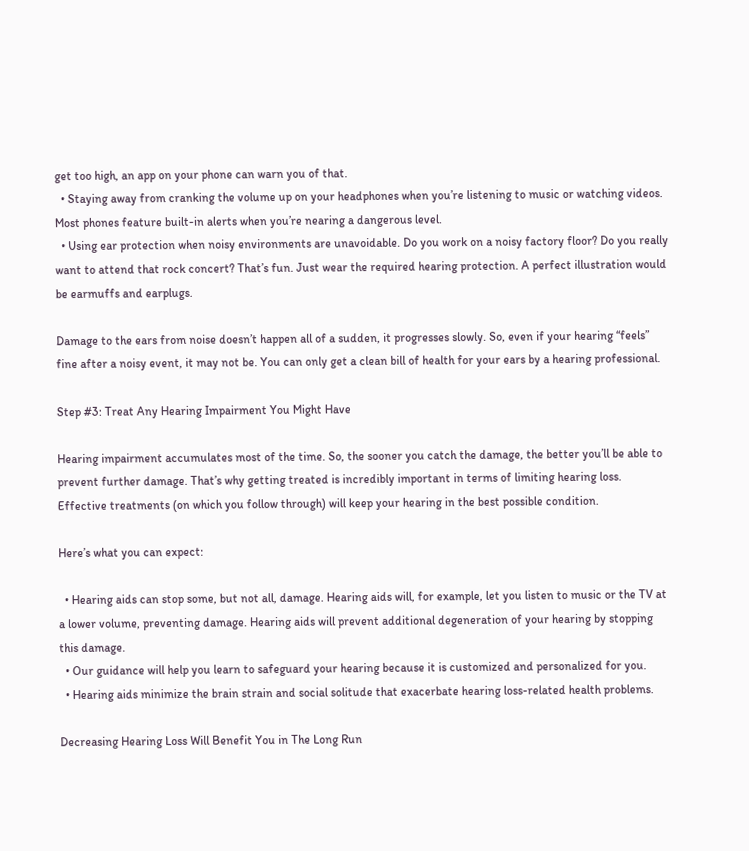get too high, an app on your phone can warn you of that.
  • Staying away from cranking the volume up on your headphones when you’re listening to music or watching videos. Most phones feature built-in alerts when you’re nearing a dangerous level.
  • Using ear protection when noisy environments are unavoidable. Do you work on a noisy factory floor? Do you really want to attend that rock concert? That’s fun. Just wear the required hearing protection. A perfect illustration would be earmuffs and earplugs.

Damage to the ears from noise doesn’t happen all of a sudden, it progresses slowly. So, even if your hearing “feels” fine after a noisy event, it may not be. You can only get a clean bill of health for your ears by a hearing professional.

Step #3: Treat Any Hearing Impairment You Might Have

Hearing impairment accumulates most of the time. So, the sooner you catch the damage, the better you’ll be able to prevent further damage. That’s why getting treated is incredibly important in terms of limiting hearing loss. Effective treatments (on which you follow through) will keep your hearing in the best possible condition.

Here’s what you can expect:

  • Hearing aids can stop some, but not all, damage. Hearing aids will, for example, let you listen to music or the TV at a lower volume, preventing damage. Hearing aids will prevent additional degeneration of your hearing by stopping this damage.
  • Our guidance will help you learn to safeguard your hearing because it is customized and personalized for you.
  • Hearing aids minimize the brain strain and social solitude that exacerbate hearing loss-related health problems.

Decreasing Hearing Loss Will Benefit You in The Long Run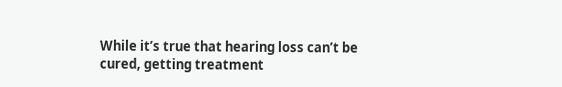While it’s true that hearing loss can’t be cured, getting treatment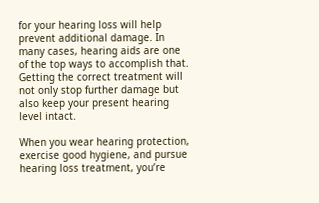for your hearing loss will help prevent additional damage. In many cases, hearing aids are one of the top ways to accomplish that. Getting the correct treatment will not only stop further damage but also keep your present hearing level intact.

When you wear hearing protection, exercise good hygiene, and pursue hearing loss treatment, you’re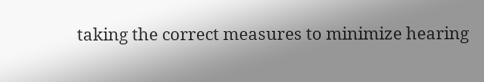taking the correct measures to minimize hearing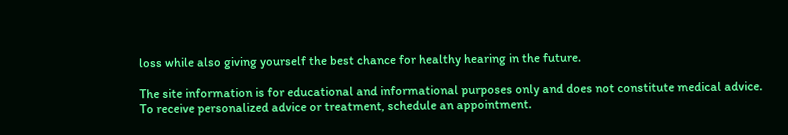loss while also giving yourself the best chance for healthy hearing in the future.

The site information is for educational and informational purposes only and does not constitute medical advice. To receive personalized advice or treatment, schedule an appointment.